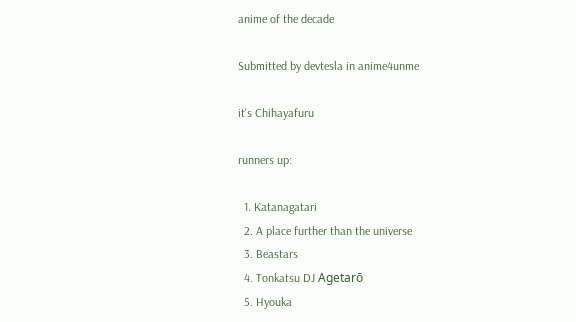anime of the decade

Submitted by devtesla in anime4unme

it's Chihayafuru

runners up:

  1. Katanagatari
  2. A place further than the universe
  3. Beastars
  4. Tonkatsu DJ Agetarō
  5. Hyouka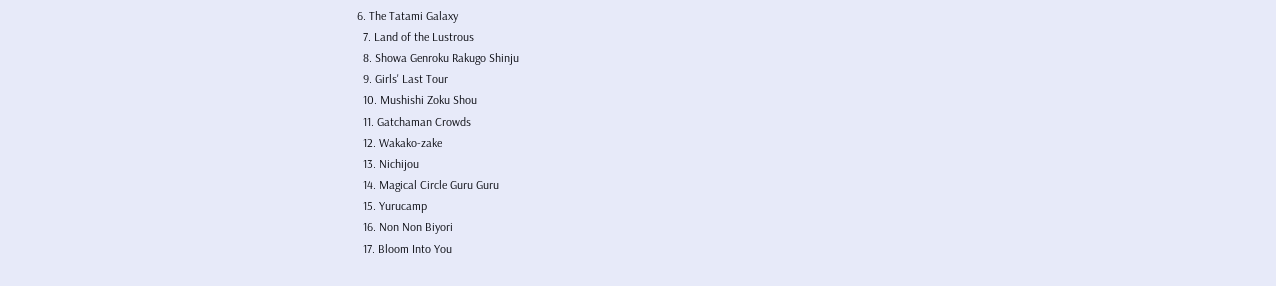6. The Tatami Galaxy
  7. Land of the Lustrous
  8. Showa Genroku Rakugo Shinju
  9. Girls' Last Tour
  10. Mushishi Zoku Shou
  11. Gatchaman Crowds
  12. Wakako-zake
  13. Nichijou
  14. Magical Circle Guru Guru
  15. Yurucamp
  16. Non Non Biyori
  17. Bloom Into You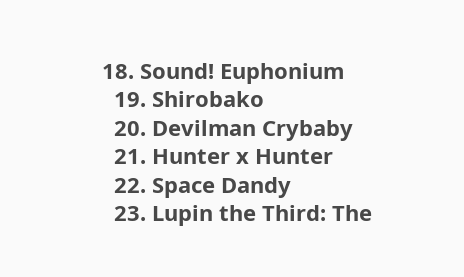18. Sound! Euphonium
  19. Shirobako
  20. Devilman Crybaby
  21. Hunter x Hunter
  22. Space Dandy
  23. Lupin the Third: The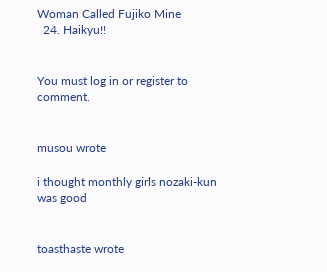Woman Called Fujiko Mine
  24. Haikyu!!


You must log in or register to comment.


musou wrote

i thought monthly girls nozaki-kun was good


toasthaste wrote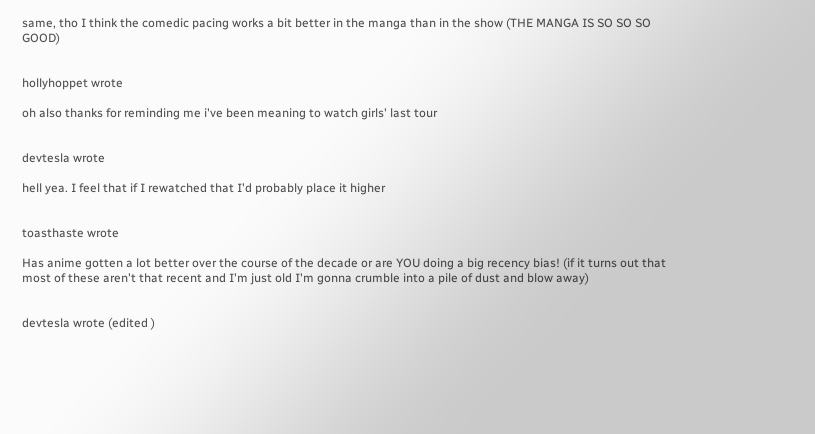same, tho I think the comedic pacing works a bit better in the manga than in the show (THE MANGA IS SO SO SO GOOD)


hollyhoppet wrote

oh also thanks for reminding me i've been meaning to watch girls' last tour


devtesla wrote

hell yea. I feel that if I rewatched that I'd probably place it higher


toasthaste wrote

Has anime gotten a lot better over the course of the decade or are YOU doing a big recency bias! (if it turns out that most of these aren't that recent and I'm just old I'm gonna crumble into a pile of dust and blow away)


devtesla wrote (edited )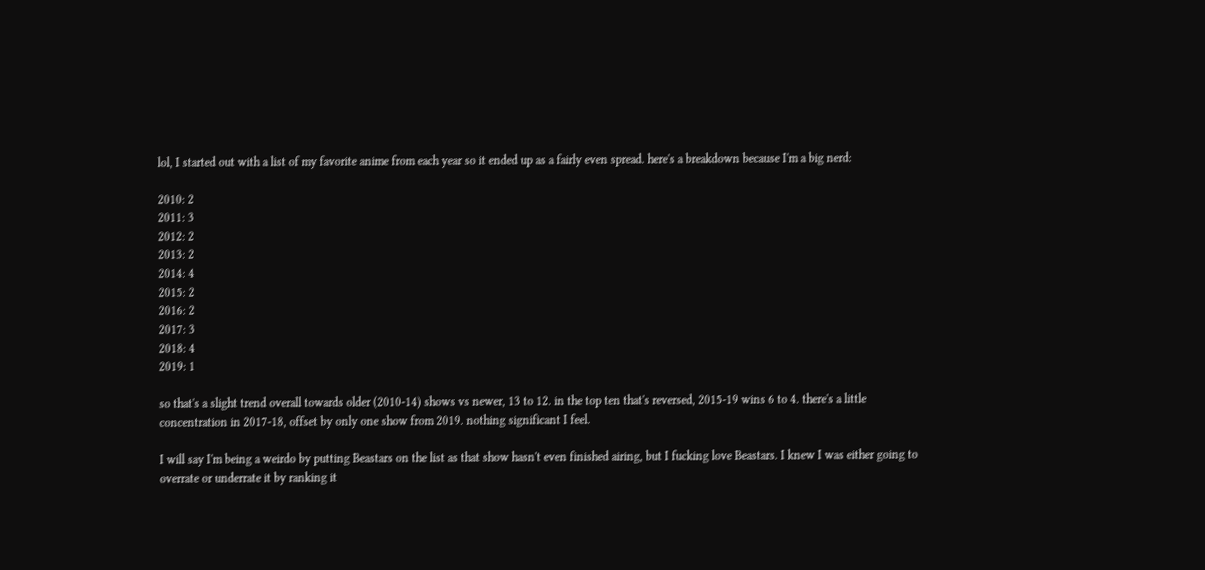lol, I started out with a list of my favorite anime from each year so it ended up as a fairly even spread. here's a breakdown because I'm a big nerd:

2010: 2
2011: 3
2012: 2
2013: 2
2014: 4
2015: 2
2016: 2
2017: 3
2018: 4
2019: 1

so that's a slight trend overall towards older (2010-14) shows vs newer, 13 to 12. in the top ten that's reversed, 2015-19 wins 6 to 4. there's a little concentration in 2017-18, offset by only one show from 2019. nothing significant I feel.

I will say I'm being a weirdo by putting Beastars on the list as that show hasn't even finished airing, but I fucking love Beastars. I knew I was either going to overrate or underrate it by ranking it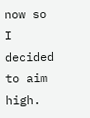now so I decided to aim high.